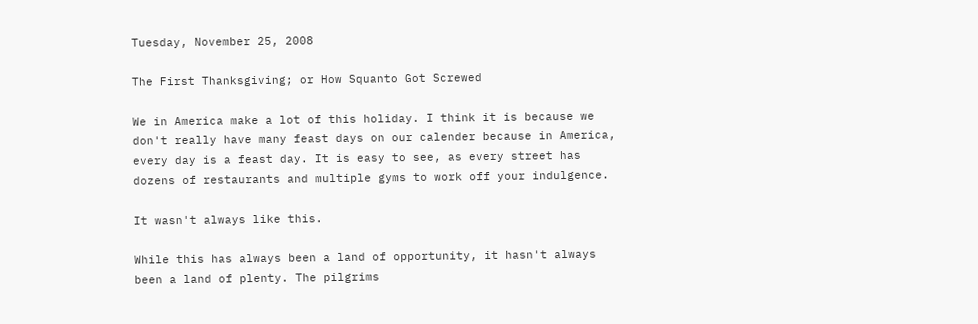Tuesday, November 25, 2008

The First Thanksgiving; or How Squanto Got Screwed

We in America make a lot of this holiday. I think it is because we don't really have many feast days on our calender because in America, every day is a feast day. It is easy to see, as every street has dozens of restaurants and multiple gyms to work off your indulgence.

It wasn't always like this.

While this has always been a land of opportunity, it hasn't always been a land of plenty. The pilgrims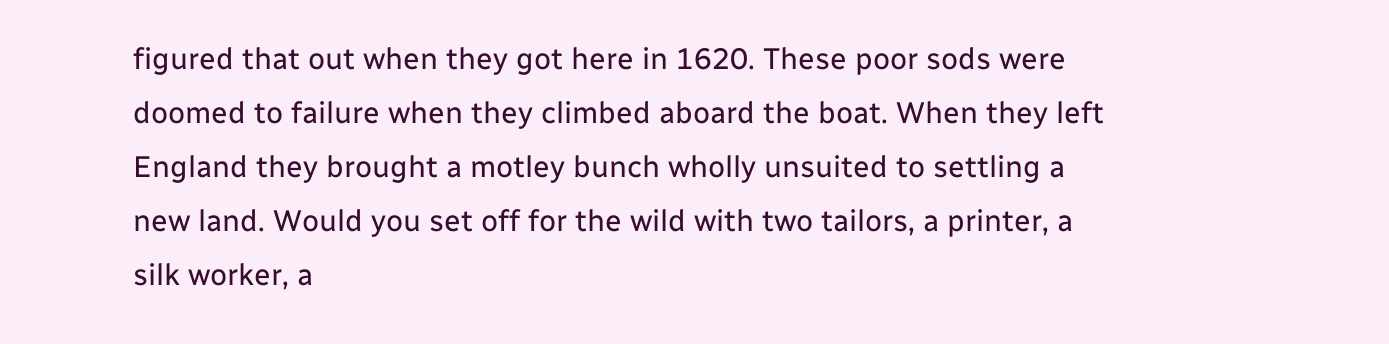figured that out when they got here in 1620. These poor sods were doomed to failure when they climbed aboard the boat. When they left England they brought a motley bunch wholly unsuited to settling a new land. Would you set off for the wild with two tailors, a printer, a silk worker, a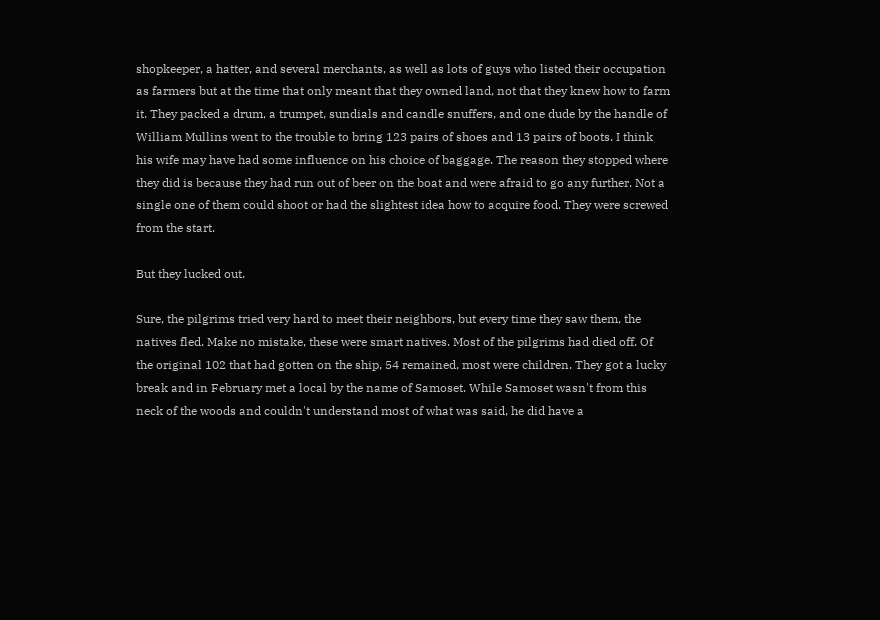shopkeeper, a hatter, and several merchants, as well as lots of guys who listed their occupation as farmers but at the time that only meant that they owned land, not that they knew how to farm it. They packed a drum, a trumpet, sundials and candle snuffers, and one dude by the handle of William Mullins went to the trouble to bring 123 pairs of shoes and 13 pairs of boots. I think his wife may have had some influence on his choice of baggage. The reason they stopped where they did is because they had run out of beer on the boat and were afraid to go any further. Not a single one of them could shoot or had the slightest idea how to acquire food. They were screwed from the start.

But they lucked out.

Sure, the pilgrims tried very hard to meet their neighbors, but every time they saw them, the natives fled. Make no mistake, these were smart natives. Most of the pilgrims had died off. Of the original 102 that had gotten on the ship, 54 remained, most were children. They got a lucky break and in February met a local by the name of Samoset. While Samoset wasn't from this neck of the woods and couldn't understand most of what was said, he did have a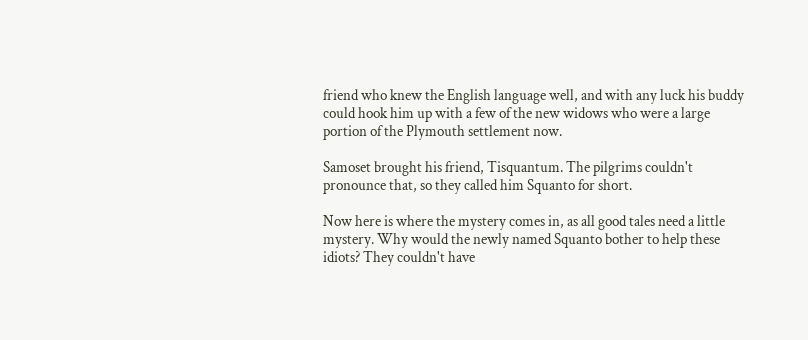friend who knew the English language well, and with any luck his buddy could hook him up with a few of the new widows who were a large portion of the Plymouth settlement now.

Samoset brought his friend, Tisquantum. The pilgrims couldn't pronounce that, so they called him Squanto for short.

Now here is where the mystery comes in, as all good tales need a little mystery. Why would the newly named Squanto bother to help these idiots? They couldn't have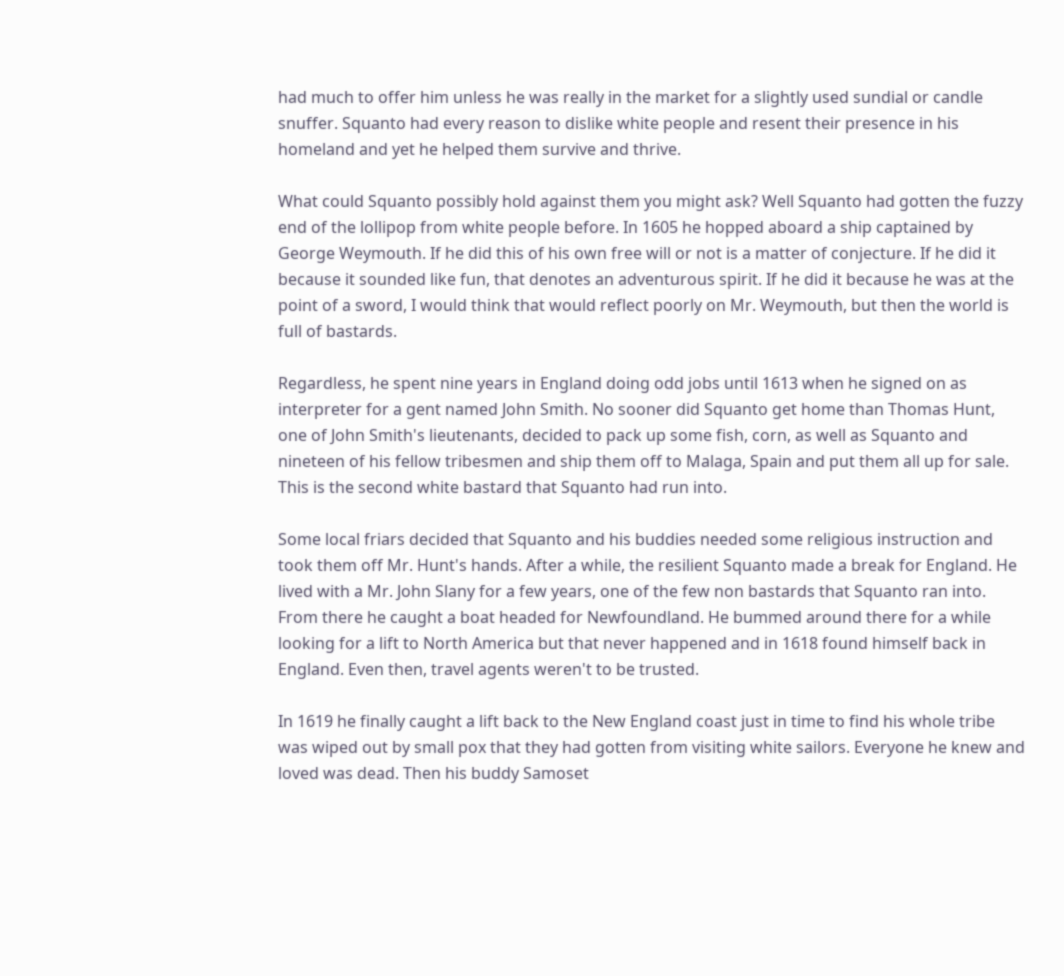had much to offer him unless he was really in the market for a slightly used sundial or candle snuffer. Squanto had every reason to dislike white people and resent their presence in his homeland and yet he helped them survive and thrive.

What could Squanto possibly hold against them you might ask? Well Squanto had gotten the fuzzy end of the lollipop from white people before. In 1605 he hopped aboard a ship captained by George Weymouth. If he did this of his own free will or not is a matter of conjecture. If he did it because it sounded like fun, that denotes an adventurous spirit. If he did it because he was at the point of a sword, I would think that would reflect poorly on Mr. Weymouth, but then the world is full of bastards.

Regardless, he spent nine years in England doing odd jobs until 1613 when he signed on as interpreter for a gent named John Smith. No sooner did Squanto get home than Thomas Hunt, one of John Smith's lieutenants, decided to pack up some fish, corn, as well as Squanto and nineteen of his fellow tribesmen and ship them off to Malaga, Spain and put them all up for sale. This is the second white bastard that Squanto had run into.

Some local friars decided that Squanto and his buddies needed some religious instruction and took them off Mr. Hunt's hands. After a while, the resilient Squanto made a break for England. He lived with a Mr. John Slany for a few years, one of the few non bastards that Squanto ran into. From there he caught a boat headed for Newfoundland. He bummed around there for a while looking for a lift to North America but that never happened and in 1618 found himself back in England. Even then, travel agents weren't to be trusted.

In 1619 he finally caught a lift back to the New England coast just in time to find his whole tribe was wiped out by small pox that they had gotten from visiting white sailors. Everyone he knew and loved was dead. Then his buddy Samoset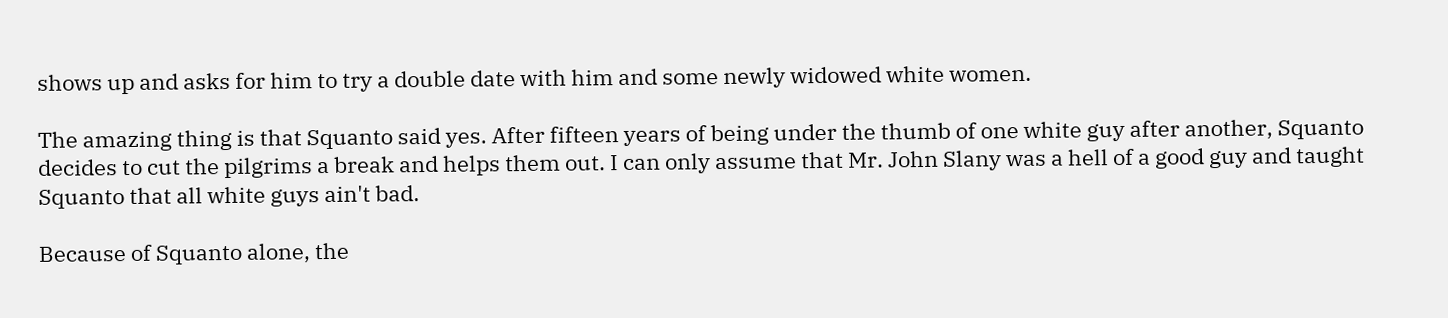shows up and asks for him to try a double date with him and some newly widowed white women.

The amazing thing is that Squanto said yes. After fifteen years of being under the thumb of one white guy after another, Squanto decides to cut the pilgrims a break and helps them out. I can only assume that Mr. John Slany was a hell of a good guy and taught Squanto that all white guys ain't bad.

Because of Squanto alone, the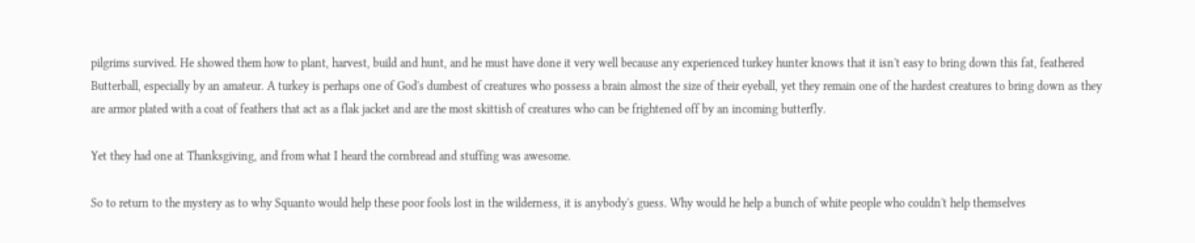pilgrims survived. He showed them how to plant, harvest, build and hunt, and he must have done it very well because any experienced turkey hunter knows that it isn't easy to bring down this fat, feathered Butterball, especially by an amateur. A turkey is perhaps one of God's dumbest of creatures who possess a brain almost the size of their eyeball, yet they remain one of the hardest creatures to bring down as they are armor plated with a coat of feathers that act as a flak jacket and are the most skittish of creatures who can be frightened off by an incoming butterfly.

Yet they had one at Thanksgiving, and from what I heard the cornbread and stuffing was awesome.

So to return to the mystery as to why Squanto would help these poor fools lost in the wilderness, it is anybody's guess. Why would he help a bunch of white people who couldn't help themselves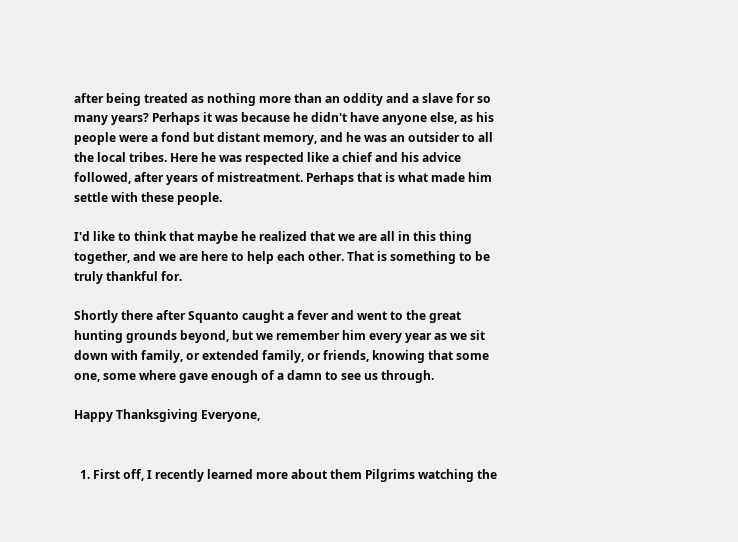after being treated as nothing more than an oddity and a slave for so many years? Perhaps it was because he didn't have anyone else, as his people were a fond but distant memory, and he was an outsider to all the local tribes. Here he was respected like a chief and his advice followed, after years of mistreatment. Perhaps that is what made him settle with these people.

I'd like to think that maybe he realized that we are all in this thing together, and we are here to help each other. That is something to be truly thankful for.

Shortly there after Squanto caught a fever and went to the great hunting grounds beyond, but we remember him every year as we sit down with family, or extended family, or friends, knowing that some one, some where gave enough of a damn to see us through.

Happy Thanksgiving Everyone,


  1. First off, I recently learned more about them Pilgrims watching the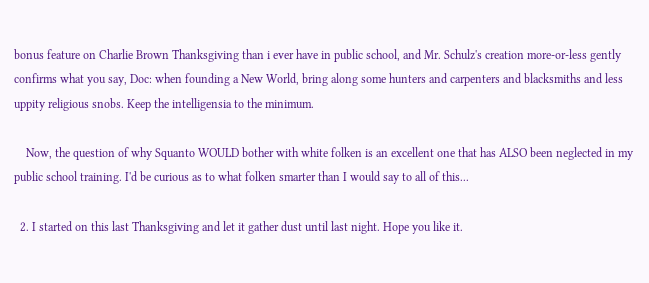bonus feature on Charlie Brown Thanksgiving than i ever have in public school, and Mr. Schulz's creation more-or-less gently confirms what you say, Doc: when founding a New World, bring along some hunters and carpenters and blacksmiths and less uppity religious snobs. Keep the intelligensia to the minimum.

    Now, the question of why Squanto WOULD bother with white folken is an excellent one that has ALSO been neglected in my public school training. I'd be curious as to what folken smarter than I would say to all of this...

  2. I started on this last Thanksgiving and let it gather dust until last night. Hope you like it.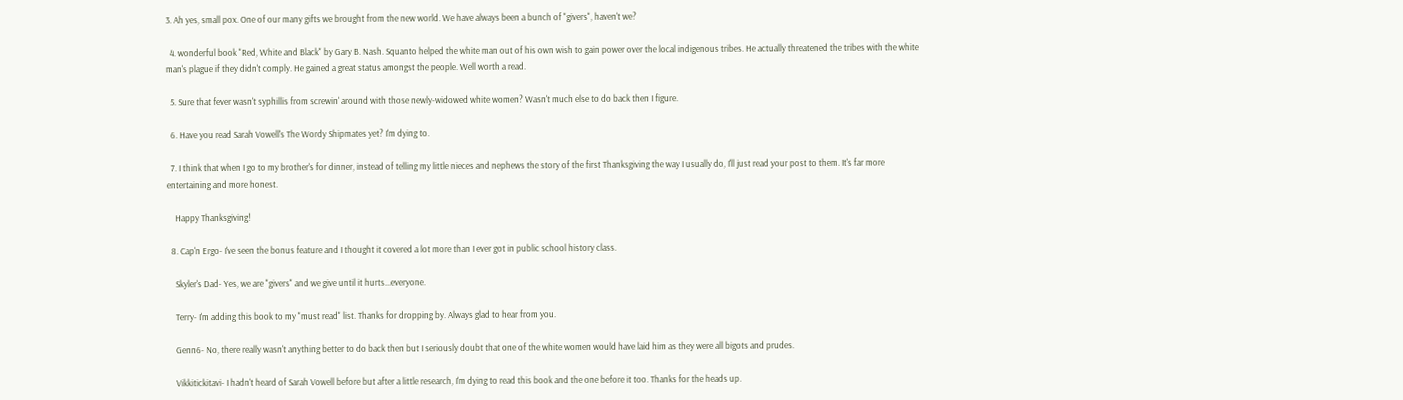3. Ah yes, small pox. One of our many gifts we brought from the new world. We have always been a bunch of "givers", haven't we?

  4. wonderful book "Red, White and Black" by Gary B. Nash. Squanto helped the white man out of his own wish to gain power over the local indigenous tribes. He actually threatened the tribes with the white man's plague if they didn't comply. He gained a great status amongst the people. Well worth a read.

  5. Sure that fever wasn't syphillis from screwin' around with those newly-widowed white women? Wasn't much else to do back then I figure.

  6. Have you read Sarah Vowell's The Wordy Shipmates yet? I'm dying to.

  7. I think that when I go to my brother's for dinner, instead of telling my little nieces and nephews the story of the first Thanksgiving the way I usually do, I'll just read your post to them. It's far more entertaining and more honest.

    Happy Thanksgiving!

  8. Cap'n Ergo- I've seen the bonus feature and I thought it covered a lot more than I ever got in public school history class.

    Skyler's Dad- Yes, we are "givers" and we give until it hurts...everyone.

    Terry- I'm adding this book to my "must read" list. Thanks for dropping by. Always glad to hear from you.

    Genn6- No, there really wasn't anything better to do back then but I seriously doubt that one of the white women would have laid him as they were all bigots and prudes.

    Vikkitickitavi- I hadn't heard of Sarah Vowell before but after a little research, I'm dying to read this book and the one before it too. Thanks for the heads up.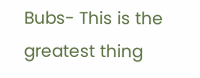Bubs- This is the greatest thing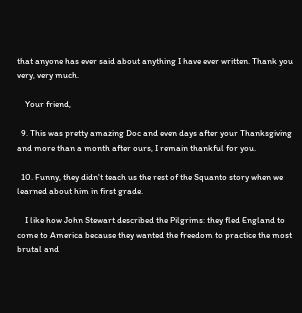that anyone has ever said about anything I have ever written. Thank you very, very much.

    Your friend,

  9. This was pretty amazing Doc and even days after your Thanksgiving and more than a month after ours, I remain thankful for you.

  10. Funny, they didn't teach us the rest of the Squanto story when we learned about him in first grade.

    I like how John Stewart described the Pilgrims: they fled England to come to America because they wanted the freedom to practice the most brutal and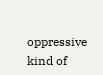oppressive kind of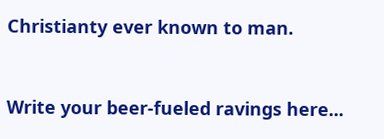Christianty ever known to man.


Write your beer-fueled ravings here...